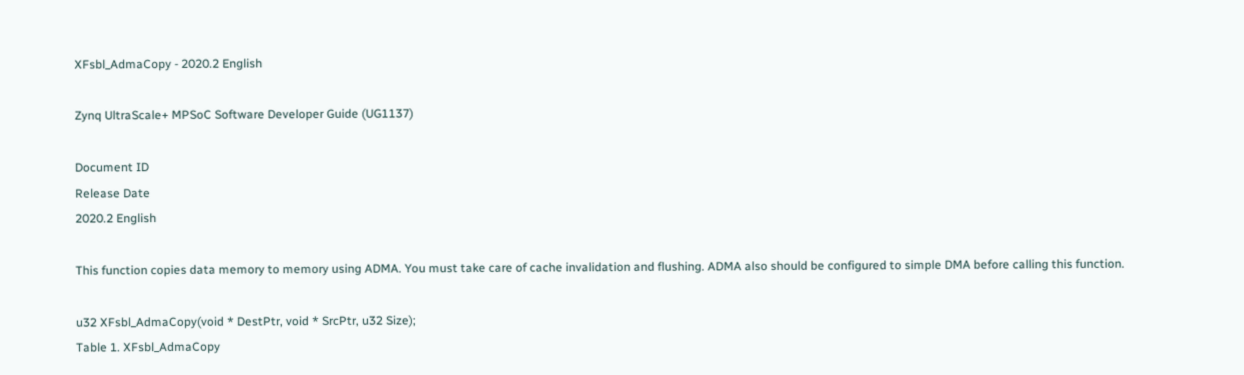XFsbl_AdmaCopy - 2020.2 English

Zynq UltraScale+ MPSoC Software Developer Guide (UG1137)

Document ID
Release Date
2020.2 English

This function copies data memory to memory using ADMA. You must take care of cache invalidation and flushing. ADMA also should be configured to simple DMA before calling this function.

u32 XFsbl_AdmaCopy(void * DestPtr, void * SrcPtr, u32 Size);
Table 1. XFsbl_AdmaCopy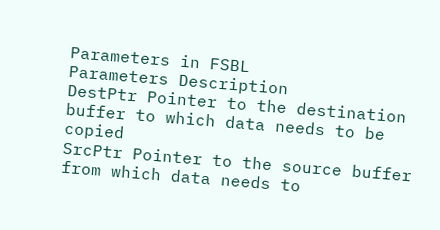Parameters in FSBL
Parameters Description
DestPtr Pointer to the destination buffer to which data needs to be copied
SrcPtr Pointer to the source buffer from which data needs to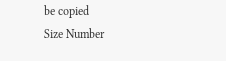be copied
Size Number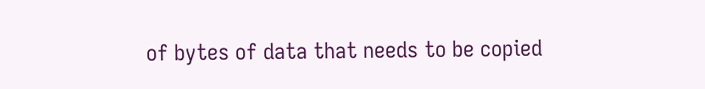of bytes of data that needs to be copied